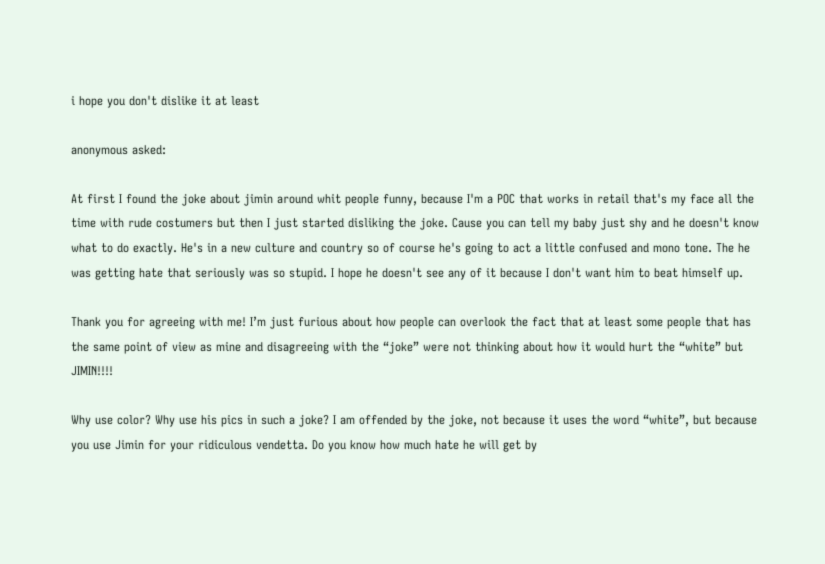i hope you don't dislike it at least

anonymous asked:

At first I found the joke about jimin around whit people funny, because I'm a POC that works in retail that's my face all the time with rude costumers but then I just started disliking the joke. Cause you can tell my baby just shy and he doesn't know what to do exactly. He's in a new culture and country so of course he's going to act a little confused and mono tone. The he was getting hate that seriously was so stupid. I hope he doesn't see any of it because I don't want him to beat himself up.

Thank you for agreeing with me! I’m just furious about how people can overlook the fact that at least some people that has the same point of view as mine and disagreeing with the “joke” were not thinking about how it would hurt the “white” but JIMIN!!!!

Why use color? Why use his pics in such a joke? I am offended by the joke, not because it uses the word “white”, but because you use Jimin for your ridiculous vendetta. Do you know how much hate he will get by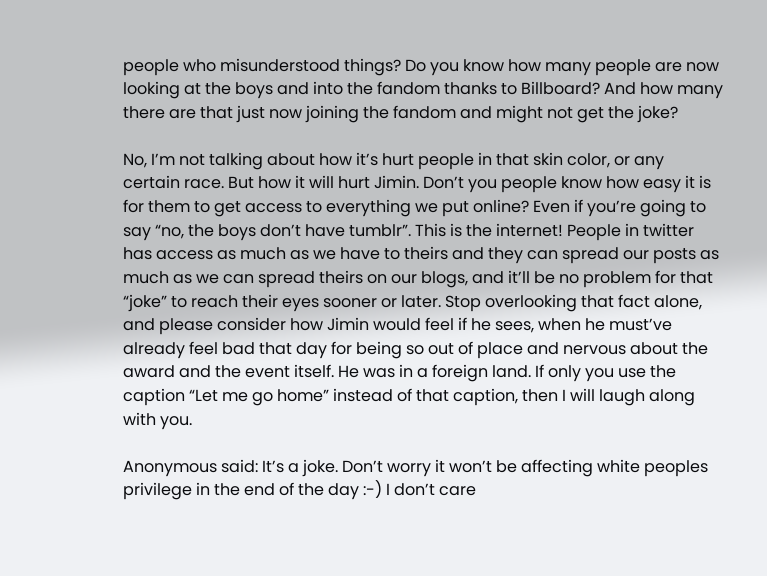people who misunderstood things? Do you know how many people are now looking at the boys and into the fandom thanks to Billboard? And how many there are that just now joining the fandom and might not get the joke?

No, I’m not talking about how it’s hurt people in that skin color, or any certain race. But how it will hurt Jimin. Don’t you people know how easy it is for them to get access to everything we put online? Even if you’re going to say “no, the boys don’t have tumblr”. This is the internet! People in twitter has access as much as we have to theirs and they can spread our posts as much as we can spread theirs on our blogs, and it’ll be no problem for that “joke” to reach their eyes sooner or later. Stop overlooking that fact alone, and please consider how Jimin would feel if he sees, when he must’ve already feel bad that day for being so out of place and nervous about the award and the event itself. He was in a foreign land. If only you use the caption “Let me go home” instead of that caption, then I will laugh along with you.

Anonymous said: It’s a joke. Don’t worry it won’t be affecting white peoples privilege in the end of the day :-) I don’t care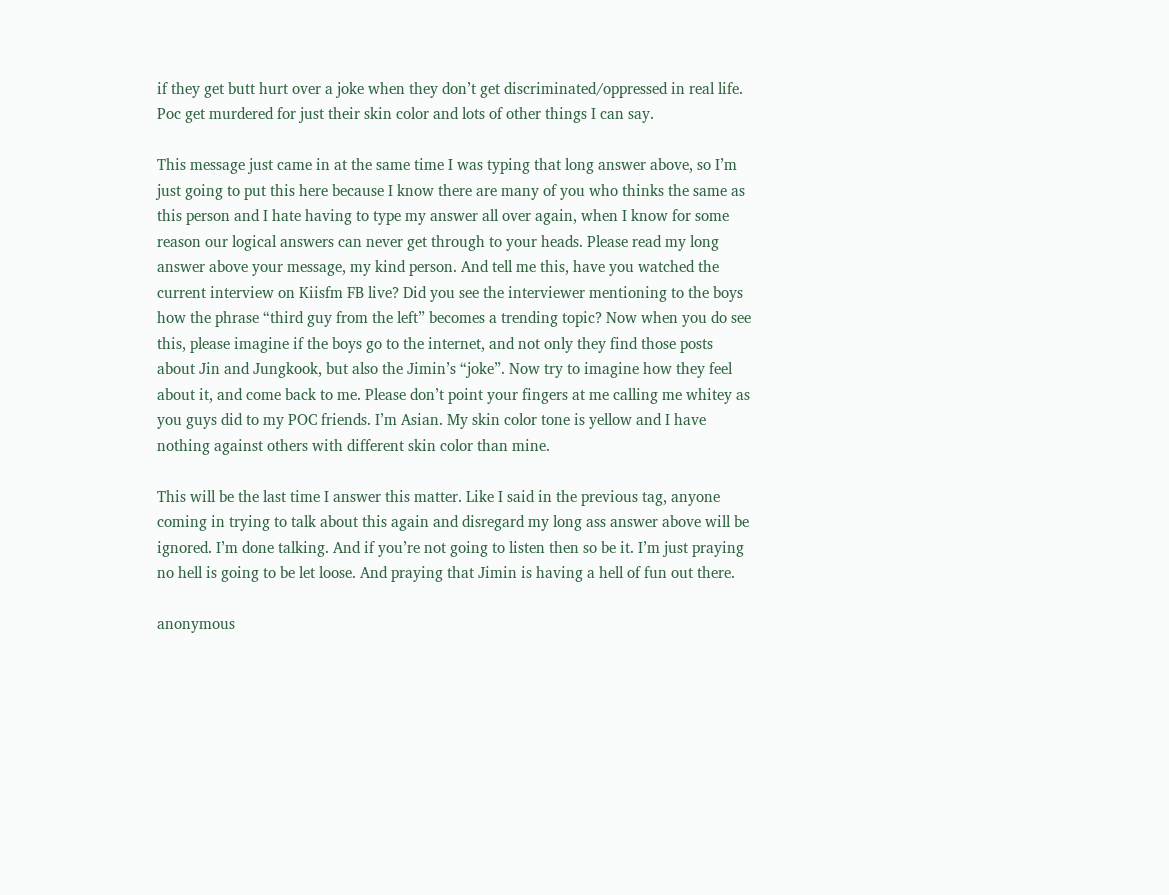if they get butt hurt over a joke when they don’t get discriminated/oppressed in real life. Poc get murdered for just their skin color and lots of other things I can say.

This message just came in at the same time I was typing that long answer above, so I’m just going to put this here because I know there are many of you who thinks the same as this person and I hate having to type my answer all over again, when I know for some reason our logical answers can never get through to your heads. Please read my long answer above your message, my kind person. And tell me this, have you watched the current interview on Kiisfm FB live? Did you see the interviewer mentioning to the boys how the phrase “third guy from the left” becomes a trending topic? Now when you do see this, please imagine if the boys go to the internet, and not only they find those posts about Jin and Jungkook, but also the Jimin’s “joke”. Now try to imagine how they feel about it, and come back to me. Please don’t point your fingers at me calling me whitey as you guys did to my POC friends. I’m Asian. My skin color tone is yellow and I have nothing against others with different skin color than mine.

This will be the last time I answer this matter. Like I said in the previous tag, anyone coming in trying to talk about this again and disregard my long ass answer above will be ignored. I’m done talking. And if you’re not going to listen then so be it. I’m just praying no hell is going to be let loose. And praying that Jimin is having a hell of fun out there.

anonymous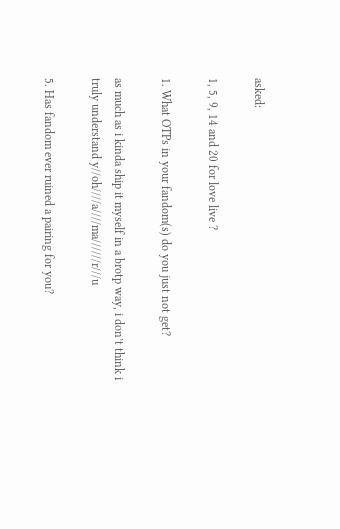asked:

1, 5, 9, 14 and 20 for love live ?

1. What OTPs in your fandom(s) do you just not get?

as much as i kinda ship it myself in a brotp way, i don’t think i truly understand y//oh////a////ma//////r///u

5. Has fandom ever ruined a pairing for you?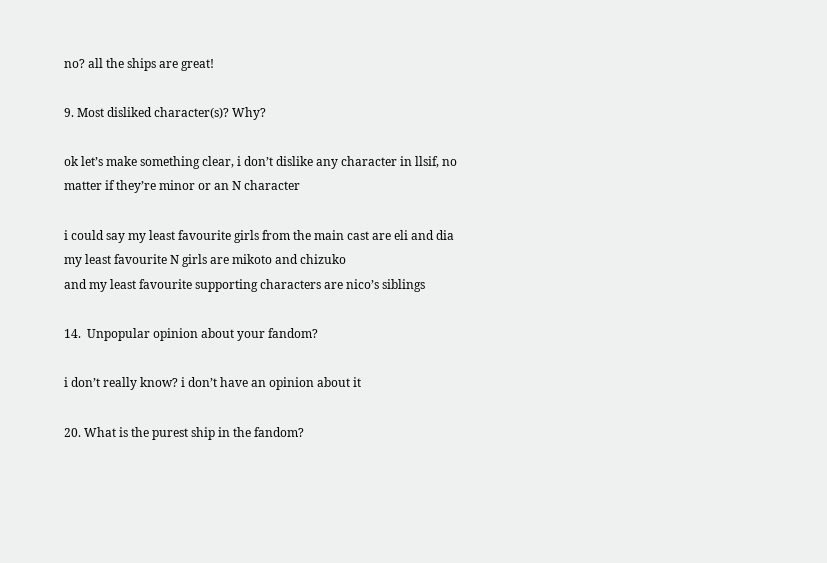no? all the ships are great!

9. Most disliked character(s)? Why?

ok let’s make something clear, i don’t dislike any character in llsif, no matter if they’re minor or an N character

i could say my least favourite girls from the main cast are eli and dia
my least favourite N girls are mikoto and chizuko
and my least favourite supporting characters are nico’s siblings

14.  Unpopular opinion about your fandom?

i don’t really know? i don’t have an opinion about it

20. What is the purest ship in the fandom?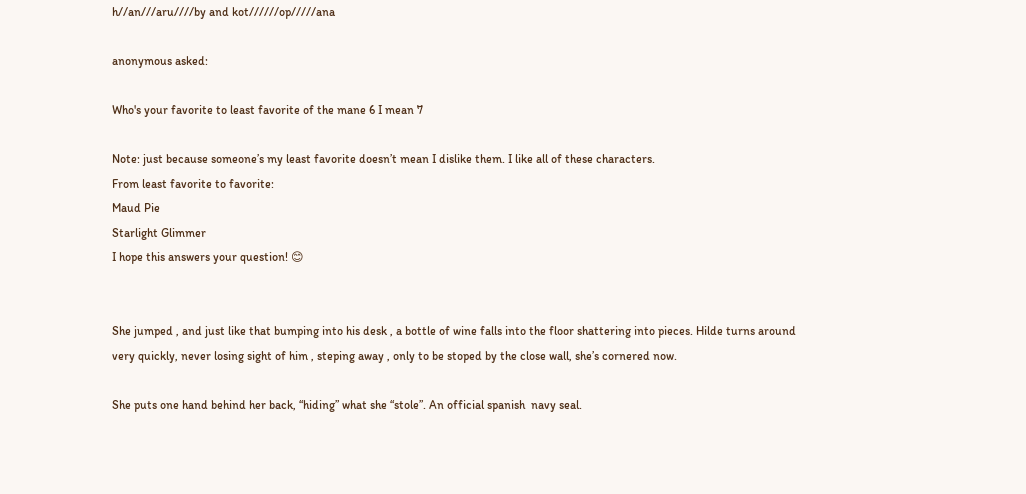h//an///aru////by and kot//////op/////ana

anonymous asked:

Who's your favorite to least favorite of the mane 6 I mean 7

Note: just because someone’s my least favorite doesn’t mean I dislike them. I like all of these characters.
From least favorite to favorite:
Maud Pie
Starlight Glimmer
I hope this answers your question! 😊


She jumped , and just like that bumping into his desk , a bottle of wine falls into the floor shattering into pieces. Hilde turns around very quickly, never losing sight of him , steping away , only to be stoped by the close wall, she’s cornered now.

She puts one hand behind her back, “hiding” what she “stole”. An official spanish  navy seal.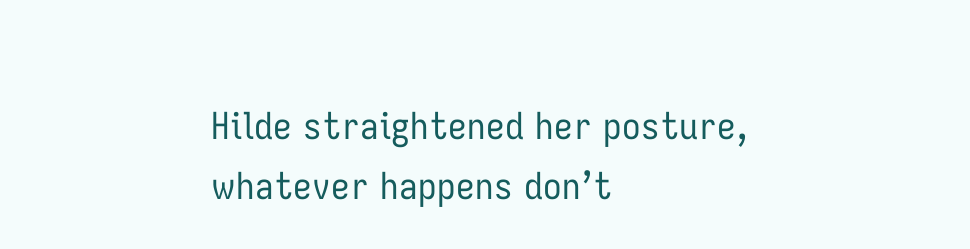Hilde straightened her posture, whatever happens don’t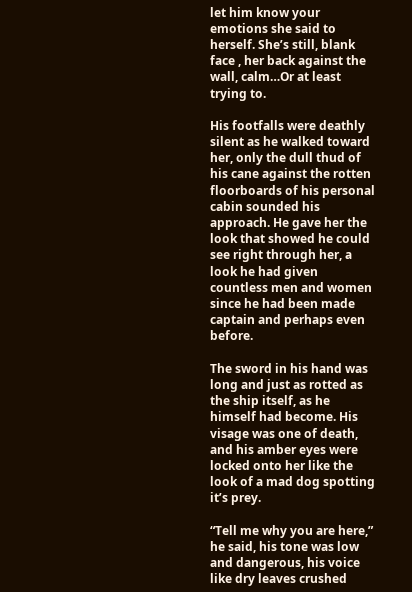let him know your emotions she said to herself. She’s still, blank face , her back against the wall, calm…Or at least trying to.

His footfalls were deathly silent as he walked toward her, only the dull thud of his cane against the rotten floorboards of his personal cabin sounded his approach. He gave her the look that showed he could see right through her, a look he had given countless men and women since he had been made captain and perhaps even before.

The sword in his hand was long and just as rotted as the ship itself, as he himself had become. His visage was one of death, and his amber eyes were locked onto her like the look of a mad dog spotting it’s prey.

“Tell me why you are here,” he said, his tone was low and dangerous, his voice like dry leaves crushed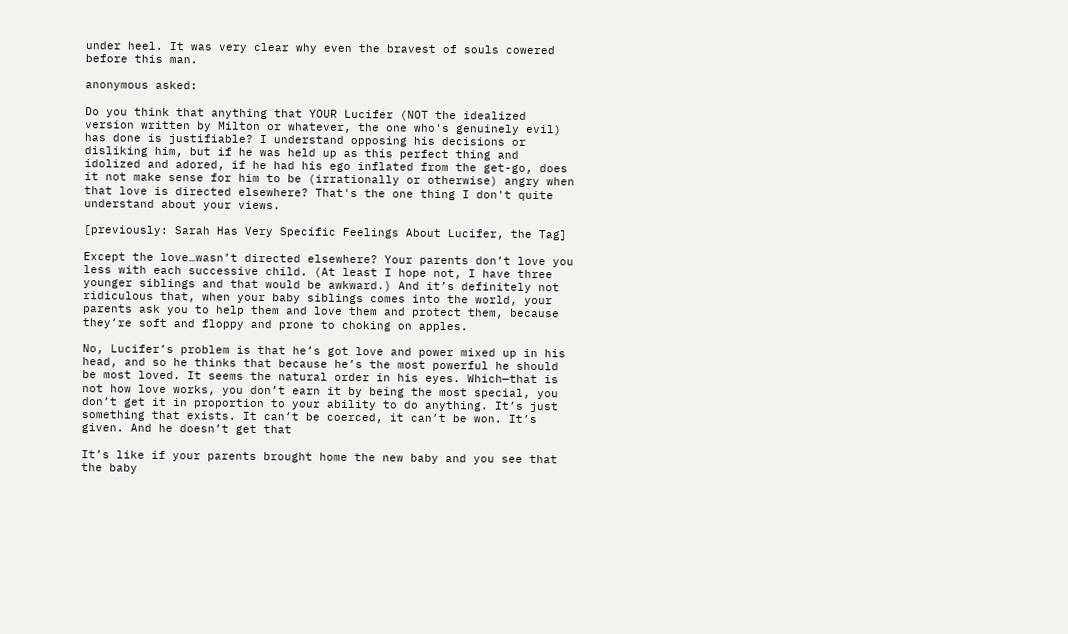under heel. It was very clear why even the bravest of souls cowered before this man.

anonymous asked:

Do you think that anything that YOUR Lucifer (NOT the idealized version written by Milton or whatever, the one who's genuinely evil) has done is justifiable? I understand opposing his decisions or disliking him, but if he was held up as this perfect thing and idolized and adored, if he had his ego inflated from the get-go, does it not make sense for him to be (irrationally or otherwise) angry when that love is directed elsewhere? That's the one thing I don't quite understand about your views.

[previously: Sarah Has Very Specific Feelings About Lucifer, the Tag]

Except the love…wasn’t directed elsewhere? Your parents don’t love you less with each successive child. (At least I hope not, I have three younger siblings and that would be awkward.) And it’s definitely not ridiculous that, when your baby siblings comes into the world, your parents ask you to help them and love them and protect them, because they’re soft and floppy and prone to choking on apples.

No, Lucifer’s problem is that he’s got love and power mixed up in his head, and so he thinks that because he’s the most powerful he should be most loved. It seems the natural order in his eyes. Which—that is not how love works, you don’t earn it by being the most special, you don’t get it in proportion to your ability to do anything. It’s just something that exists. It can’t be coerced, it can’t be won. It’s given. And he doesn’t get that

It’s like if your parents brought home the new baby and you see that the baby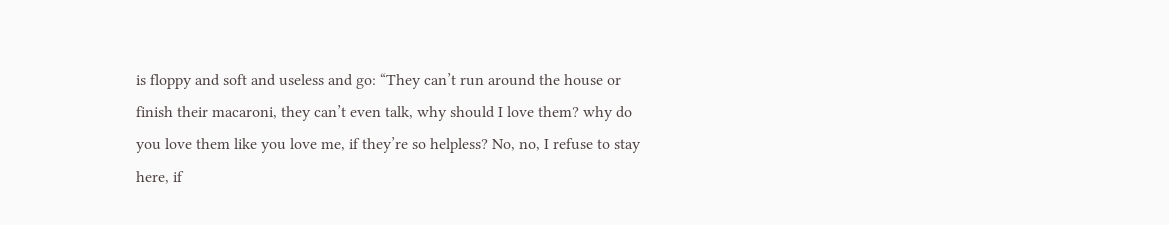is floppy and soft and useless and go: “They can’t run around the house or finish their macaroni, they can’t even talk, why should I love them? why do you love them like you love me, if they’re so helpless? No, no, I refuse to stay here, if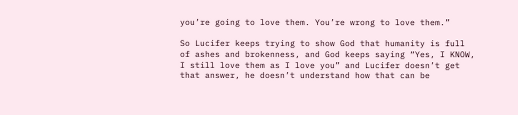you’re going to love them. You’re wrong to love them.”

So Lucifer keeps trying to show God that humanity is full of ashes and brokenness, and God keeps saying “Yes, I KNOW, I still love them as I love you” and Lucifer doesn’t get that answer, he doesn’t understand how that can be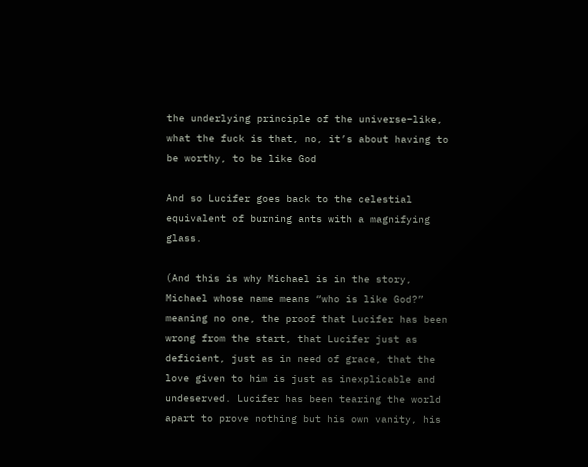the underlying principle of the universe–like, what the fuck is that, no, it’s about having to be worthy, to be like God

And so Lucifer goes back to the celestial equivalent of burning ants with a magnifying glass.

(And this is why Michael is in the story, Michael whose name means “who is like God?” meaning no one, the proof that Lucifer has been wrong from the start, that Lucifer just as deficient, just as in need of grace, that the love given to him is just as inexplicable and undeserved. Lucifer has been tearing the world apart to prove nothing but his own vanity, his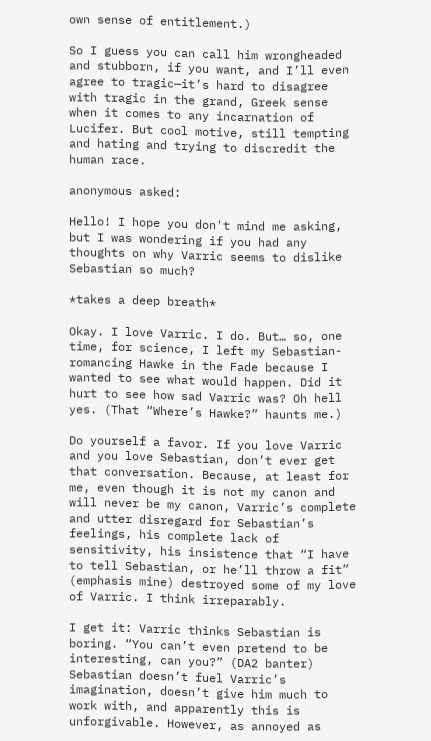own sense of entitlement.)

So I guess you can call him wrongheaded and stubborn, if you want, and I’ll even agree to tragic—it’s hard to disagree with tragic in the grand, Greek sense when it comes to any incarnation of Lucifer. But cool motive, still tempting and hating and trying to discredit the human race.

anonymous asked:

Hello! I hope you don't mind me asking, but I was wondering if you had any thoughts on why Varric seems to dislike Sebastian so much?

*takes a deep breath*

Okay. I love Varric. I do. But… so, one time, for science, I left my Sebastian-romancing Hawke in the Fade because I wanted to see what would happen. Did it hurt to see how sad Varric was? Oh hell yes. (That “Where’s Hawke?” haunts me.)

Do yourself a favor. If you love Varric and you love Sebastian, don’t ever get that conversation. Because, at least for me, even though it is not my canon and will never be my canon, Varric’s complete and utter disregard for Sebastian’s feelings, his complete lack of sensitivity, his insistence that “I have to tell Sebastian, or he’ll throw a fit” (emphasis mine) destroyed some of my love of Varric. I think irreparably.

I get it: Varric thinks Sebastian is boring. “You can’t even pretend to be interesting, can you?” (DA2 banter) Sebastian doesn’t fuel Varric’s imagination, doesn’t give him much to work with, and apparently this is unforgivable. However, as annoyed as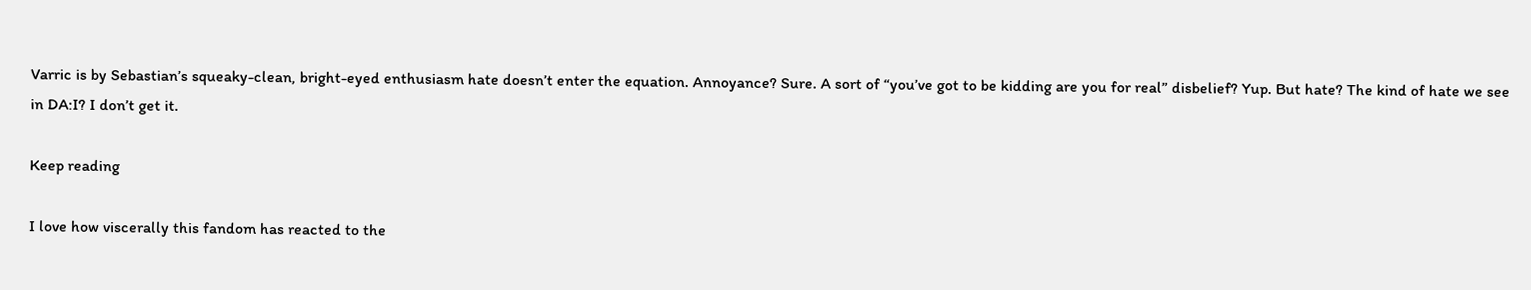Varric is by Sebastian’s squeaky-clean, bright-eyed enthusiasm hate doesn’t enter the equation. Annoyance? Sure. A sort of “you’ve got to be kidding are you for real” disbelief? Yup. But hate? The kind of hate we see in DA:I? I don’t get it.

Keep reading

I love how viscerally this fandom has reacted to the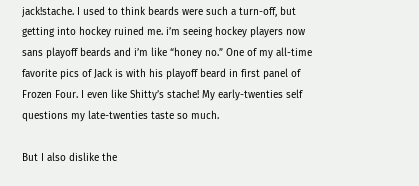jack!stache. I used to think beards were such a turn-off, but getting into hockey ruined me. i’m seeing hockey players now sans playoff beards and i’m like “honey no.” One of my all-time favorite pics of Jack is with his playoff beard in first panel of Frozen Four. I even like Shitty’s stache! My early-twenties self questions my late-twenties taste so much.

But I also dislike the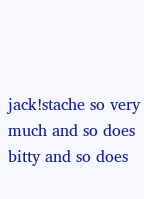jack!stache so very much and so does bitty and so does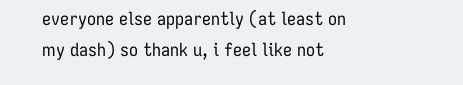everyone else apparently (at least on my dash) so thank u, i feel like not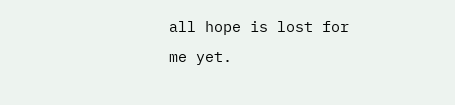all hope is lost for me yet.